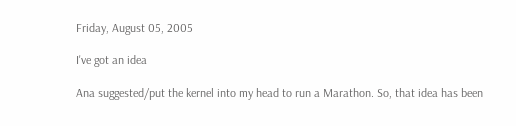Friday, August 05, 2005

I've got an idea

Ana suggested/put the kernel into my head to run a Marathon. So, that idea has been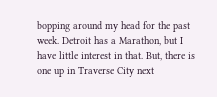bopping around my head for the past week. Detroit has a Marathon, but I have little interest in that. But, there is one up in Traverse City next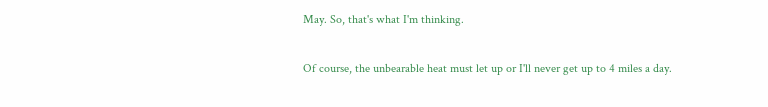May. So, that's what I'm thinking.

Of course, the unbearable heat must let up or I'll never get up to 4 miles a day.